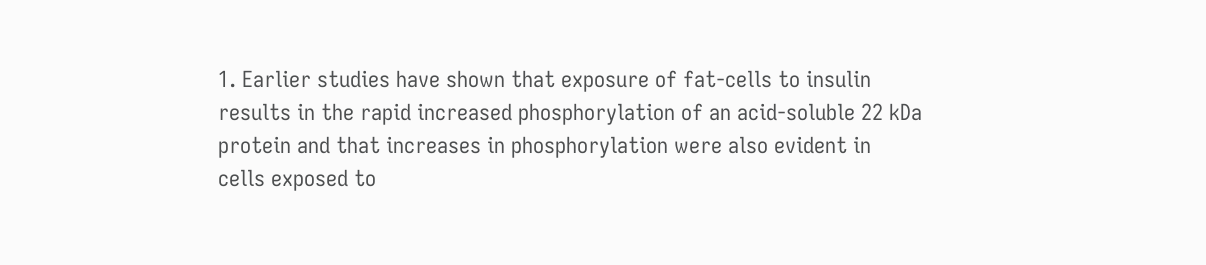1. Earlier studies have shown that exposure of fat-cells to insulin results in the rapid increased phosphorylation of an acid-soluble 22 kDa protein and that increases in phosphorylation were also evident in cells exposed to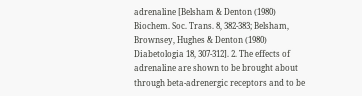adrenaline [Belsham & Denton (1980) Biochem. Soc. Trans. 8, 382-383; Belsham, Brownsey, Hughes & Denton (1980) Diabetologia 18, 307-312]. 2. The effects of adrenaline are shown to be brought about through beta-adrenergic receptors and to be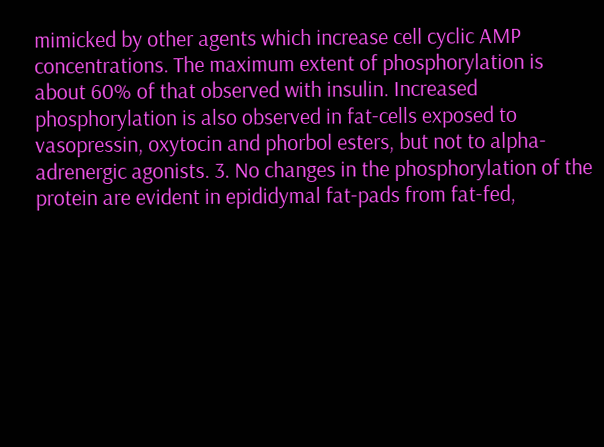mimicked by other agents which increase cell cyclic AMP concentrations. The maximum extent of phosphorylation is about 60% of that observed with insulin. Increased phosphorylation is also observed in fat-cells exposed to vasopressin, oxytocin and phorbol esters, but not to alpha-adrenergic agonists. 3. No changes in the phosphorylation of the protein are evident in epididymal fat-pads from fat-fed,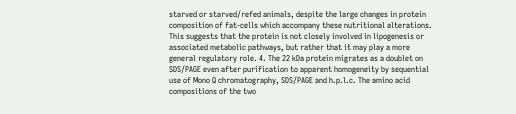starved or starved/refed animals, despite the large changes in protein composition of fat-cells which accompany these nutritional alterations. This suggests that the protein is not closely involved in lipogenesis or associated metabolic pathways, but rather that it may play a more general regulatory role. 4. The 22 kDa protein migrates as a doublet on SDS/PAGE even after purification to apparent homogeneity by sequential use of Mono Q chromatography, SDS/PAGE and h.p.l.c. The amino acid compositions of the two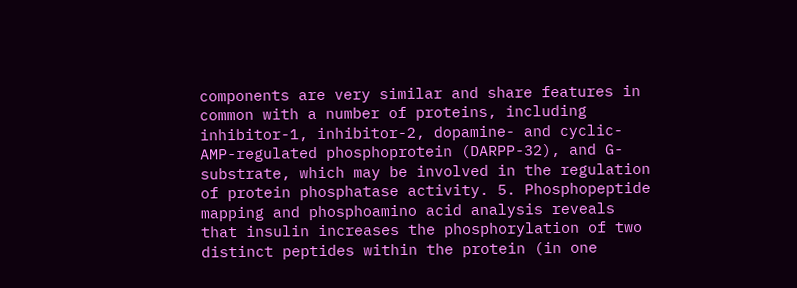components are very similar and share features in common with a number of proteins, including inhibitor-1, inhibitor-2, dopamine- and cyclic-AMP-regulated phosphoprotein (DARPP-32), and G-substrate, which may be involved in the regulation of protein phosphatase activity. 5. Phosphopeptide mapping and phosphoamino acid analysis reveals that insulin increases the phosphorylation of two distinct peptides within the protein (in one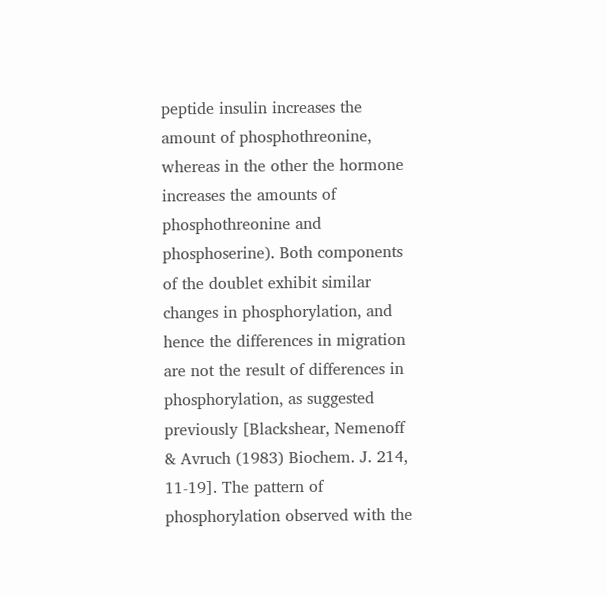peptide insulin increases the amount of phosphothreonine, whereas in the other the hormone increases the amounts of phosphothreonine and phosphoserine). Both components of the doublet exhibit similar changes in phosphorylation, and hence the differences in migration are not the result of differences in phosphorylation, as suggested previously [Blackshear, Nemenoff & Avruch (1983) Biochem. J. 214, 11-19]. The pattern of phosphorylation observed with the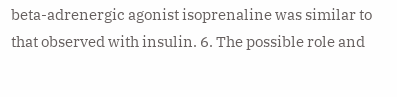beta-adrenergic agonist isoprenaline was similar to that observed with insulin. 6. The possible role and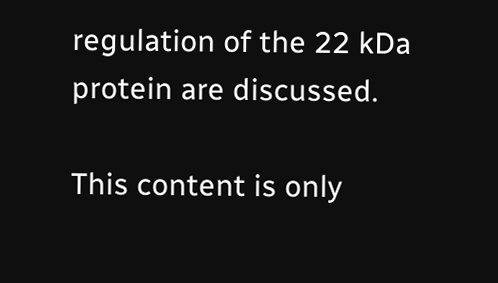regulation of the 22 kDa protein are discussed.

This content is only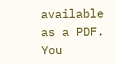available as a PDF.
You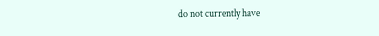do not currently have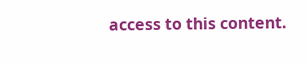access to this content.